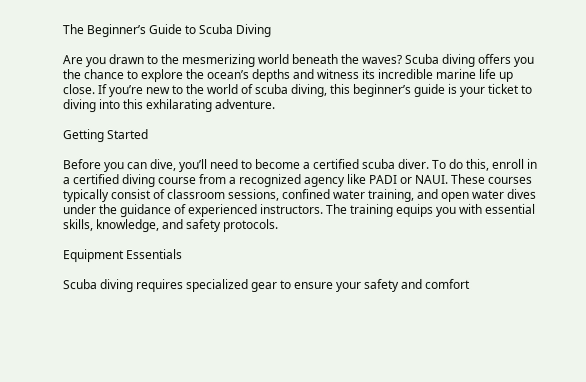The Beginner’s Guide to Scuba Diving

Are you drawn to the mesmerizing world beneath the waves? Scuba diving offers you the chance to explore the ocean’s depths and witness its incredible marine life up close. If you’re new to the world of scuba diving, this beginner’s guide is your ticket to diving into this exhilarating adventure.

Getting Started

Before you can dive, you’ll need to become a certified scuba diver. To do this, enroll in a certified diving course from a recognized agency like PADI or NAUI. These courses typically consist of classroom sessions, confined water training, and open water dives under the guidance of experienced instructors. The training equips you with essential skills, knowledge, and safety protocols.

Equipment Essentials

Scuba diving requires specialized gear to ensure your safety and comfort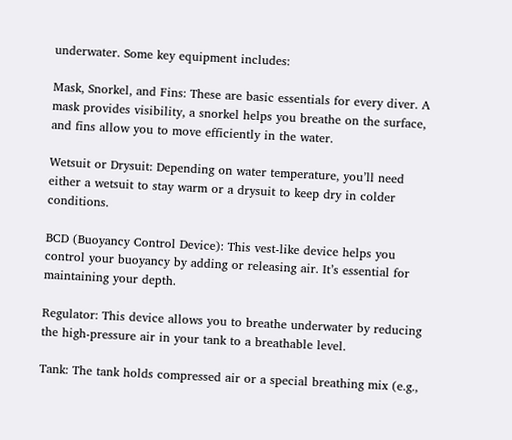underwater. Some key equipment includes:

Mask, Snorkel, and Fins: These are basic essentials for every diver. A mask provides visibility, a snorkel helps you breathe on the surface, and fins allow you to move efficiently in the water.

Wetsuit or Drysuit: Depending on water temperature, you’ll need either a wetsuit to stay warm or a drysuit to keep dry in colder conditions.

BCD (Buoyancy Control Device): This vest-like device helps you control your buoyancy by adding or releasing air. It’s essential for maintaining your depth.

Regulator: This device allows you to breathe underwater by reducing the high-pressure air in your tank to a breathable level.

Tank: The tank holds compressed air or a special breathing mix (e.g.,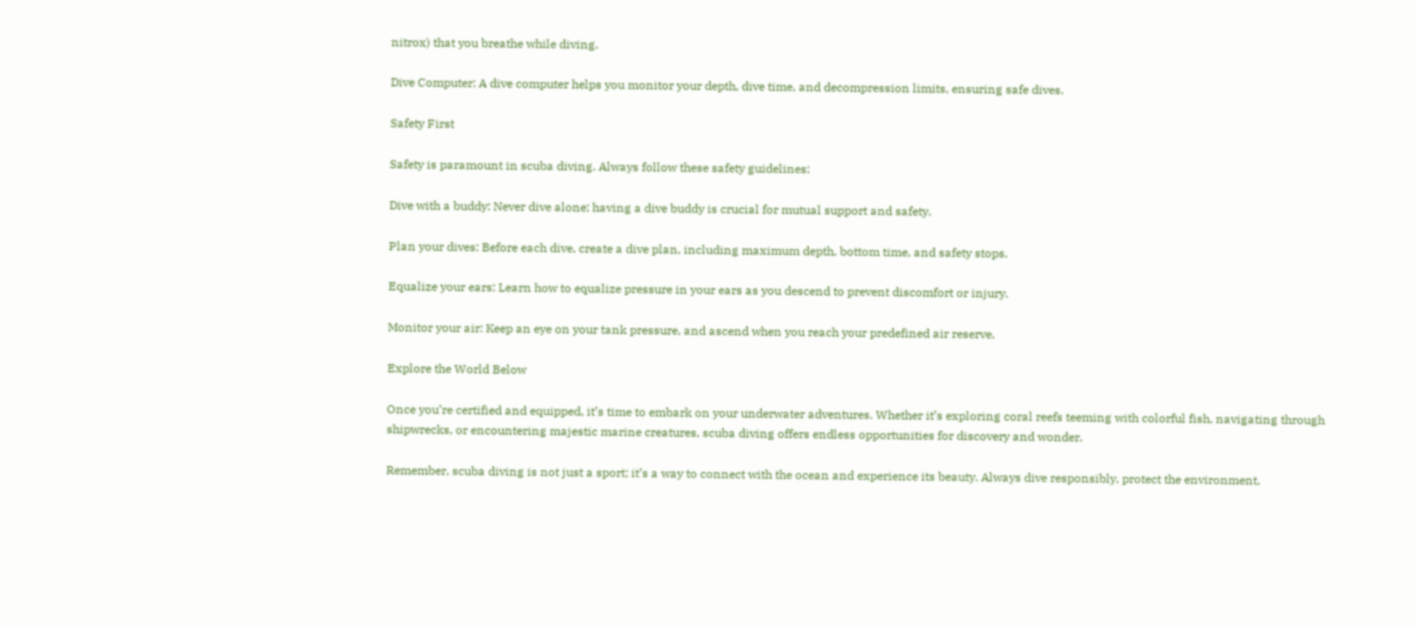nitrox) that you breathe while diving.

Dive Computer: A dive computer helps you monitor your depth, dive time, and decompression limits, ensuring safe dives.

Safety First

Safety is paramount in scuba diving. Always follow these safety guidelines:

Dive with a buddy: Never dive alone; having a dive buddy is crucial for mutual support and safety.

Plan your dives: Before each dive, create a dive plan, including maximum depth, bottom time, and safety stops.

Equalize your ears: Learn how to equalize pressure in your ears as you descend to prevent discomfort or injury.

Monitor your air: Keep an eye on your tank pressure, and ascend when you reach your predefined air reserve.

Explore the World Below

Once you’re certified and equipped, it’s time to embark on your underwater adventures. Whether it’s exploring coral reefs teeming with colorful fish, navigating through shipwrecks, or encountering majestic marine creatures, scuba diving offers endless opportunities for discovery and wonder.

Remember, scuba diving is not just a sport; it’s a way to connect with the ocean and experience its beauty. Always dive responsibly, protect the environment,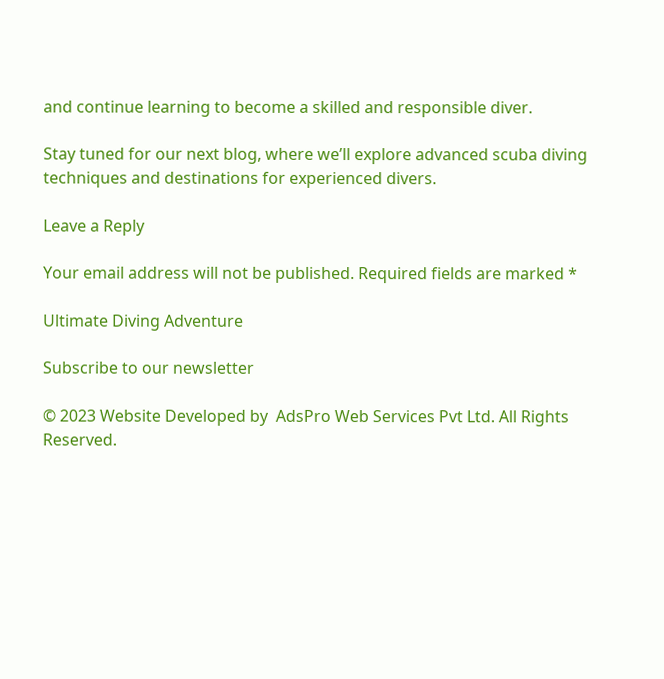and continue learning to become a skilled and responsible diver.

Stay tuned for our next blog, where we’ll explore advanced scuba diving techniques and destinations for experienced divers.

Leave a Reply

Your email address will not be published. Required fields are marked *

Ultimate Diving Adventure

Subscribe to our newsletter

© 2023 Website Developed by  AdsPro Web Services Pvt Ltd. All Rights Reserved.